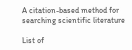A citation-based method for searching scientific literature

List of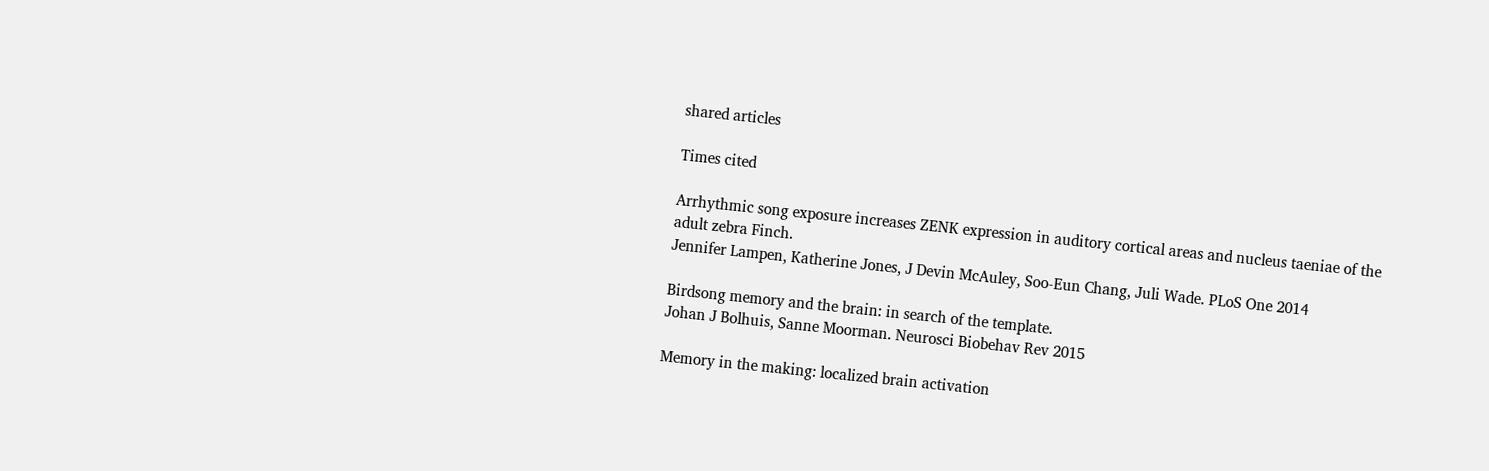shared articles

Times cited

Arrhythmic song exposure increases ZENK expression in auditory cortical areas and nucleus taeniae of the adult zebra Finch.
Jennifer Lampen, Katherine Jones, J Devin McAuley, Soo-Eun Chang, Juli Wade. PLoS One 2014

Birdsong memory and the brain: in search of the template.
Johan J Bolhuis, Sanne Moorman. Neurosci Biobehav Rev 2015

Memory in the making: localized brain activation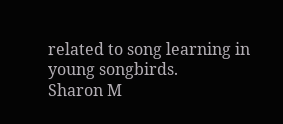related to song learning in young songbirds.
Sharon M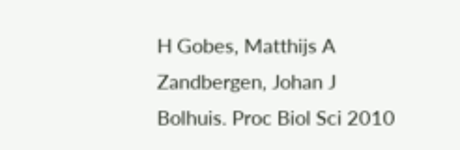H Gobes, Matthijs A Zandbergen, Johan J Bolhuis. Proc Biol Sci 2010